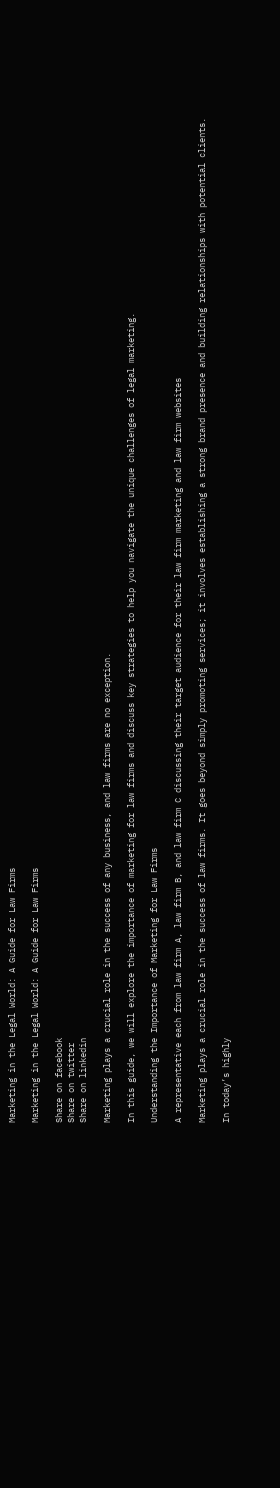Marketing in the Legal World: A Guide for Law Firms

Marketing in the Legal World: A Guide for Law Firms

Share on facebook
Share on twitter
Share on linkedin

Marketing plays a crucial role in the success of any business, and law firms are no exception.

In this guide, we will explore the importance of marketing for law firms and discuss key strategies to help you navigate the unique challenges of legal marketing.

Understanding the Importance of Marketing for Law Firms

A representative each from law firm A, law firm B, and law firm C discussing their target audience for their law firm marketing and law firm websites

Marketing plays a crucial role in the success of law firms. It goes beyond simply promoting services; it involves establishing a strong brand presence and building relationships with potential clients.

In today’s highly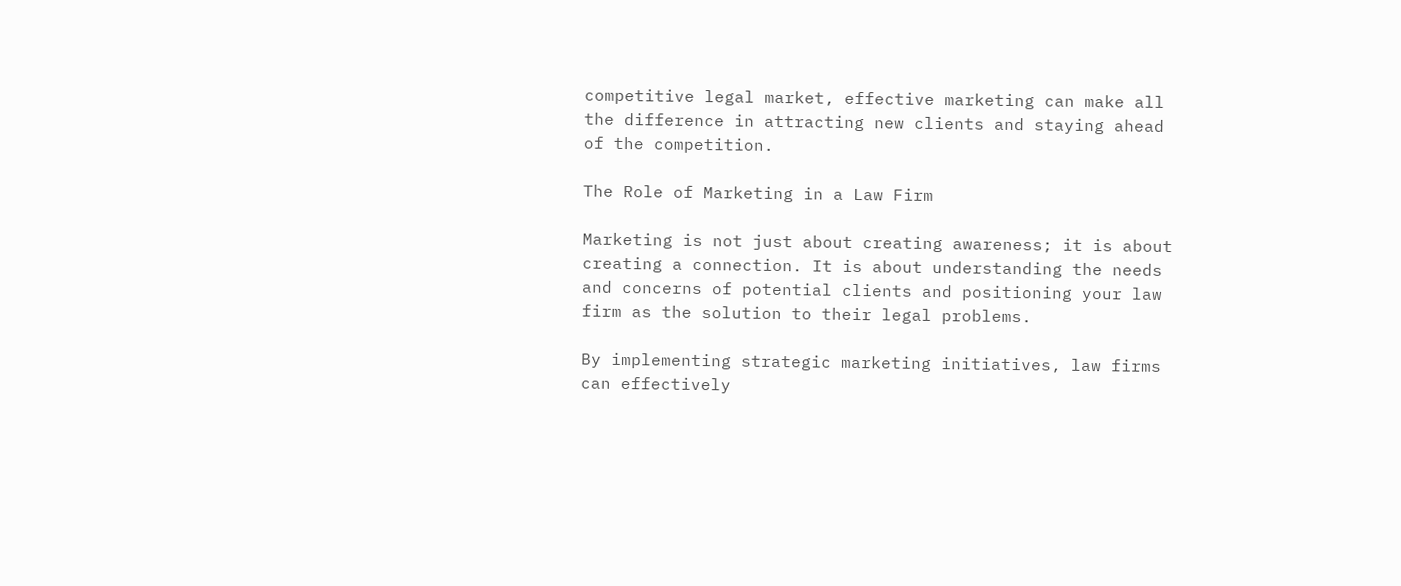competitive legal market, effective marketing can make all the difference in attracting new clients and staying ahead of the competition.

The Role of Marketing in a Law Firm

Marketing is not just about creating awareness; it is about creating a connection. It is about understanding the needs and concerns of potential clients and positioning your law firm as the solution to their legal problems.

By implementing strategic marketing initiatives, law firms can effectively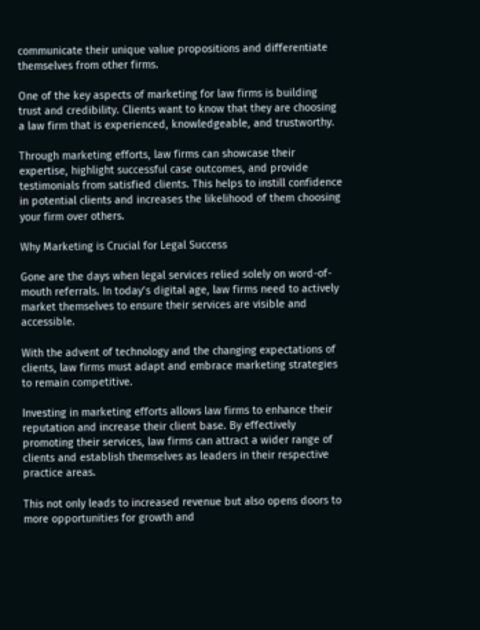communicate their unique value propositions and differentiate themselves from other firms.

One of the key aspects of marketing for law firms is building trust and credibility. Clients want to know that they are choosing a law firm that is experienced, knowledgeable, and trustworthy.

Through marketing efforts, law firms can showcase their expertise, highlight successful case outcomes, and provide testimonials from satisfied clients. This helps to instill confidence in potential clients and increases the likelihood of them choosing your firm over others.

Why Marketing is Crucial for Legal Success

Gone are the days when legal services relied solely on word-of-mouth referrals. In today’s digital age, law firms need to actively market themselves to ensure their services are visible and accessible.

With the advent of technology and the changing expectations of clients, law firms must adapt and embrace marketing strategies to remain competitive.

Investing in marketing efforts allows law firms to enhance their reputation and increase their client base. By effectively promoting their services, law firms can attract a wider range of clients and establish themselves as leaders in their respective practice areas.

This not only leads to increased revenue but also opens doors to more opportunities for growth and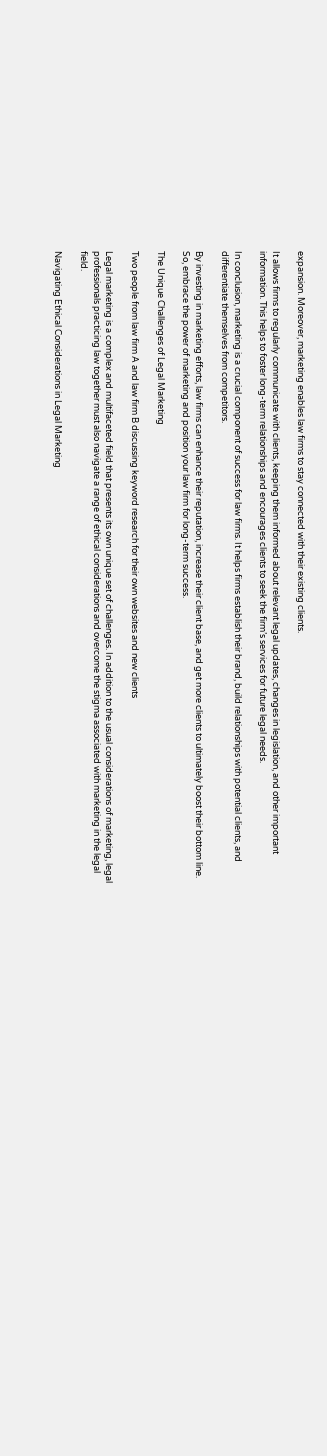expansion. Moreover, marketing enables law firms to stay connected with their existing clients.

It allows firms to regularly communicate with clients, keeping them informed about relevant legal updates, changes in legislation, and other important information. This helps to foster long-term relationships and encourages clients to seek the firm’s services for future legal needs.

In conclusion, marketing is a crucial component of success for law firms. It helps firms establish their brand, build relationships with potential clients, and differentiate themselves from competitors.

By investing in marketing efforts, law firms can enhance their reputation, increase their client base, and get more clients to ultimately boost their bottom line. So, embrace the power of marketing and position your law firm for long-term success.

The Unique Challenges of Legal Marketing

Two people from law firm A and law firm B discussing keyword research for their own websites and new clients

Legal marketing is a complex and multifaceted field that presents its own unique set of challenges. In addition to the usual considerations of marketing, legal professionals practicing law together must also navigate a range of ethical considerations and overcome the stigma associated with marketing in the legal field.

Navigating Ethical Considerations in Legal Marketing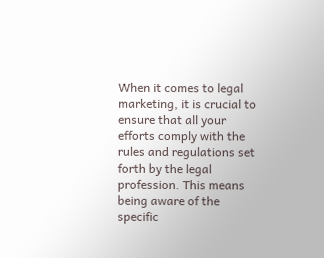When it comes to legal marketing, it is crucial to ensure that all your efforts comply with the rules and regulations set forth by the legal profession. This means being aware of the specific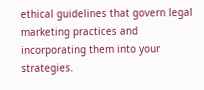ethical guidelines that govern legal marketing practices and incorporating them into your strategies.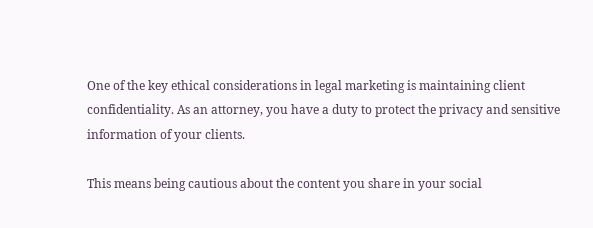One of the key ethical considerations in legal marketing is maintaining client confidentiality. As an attorney, you have a duty to protect the privacy and sensitive information of your clients.

This means being cautious about the content you share in your social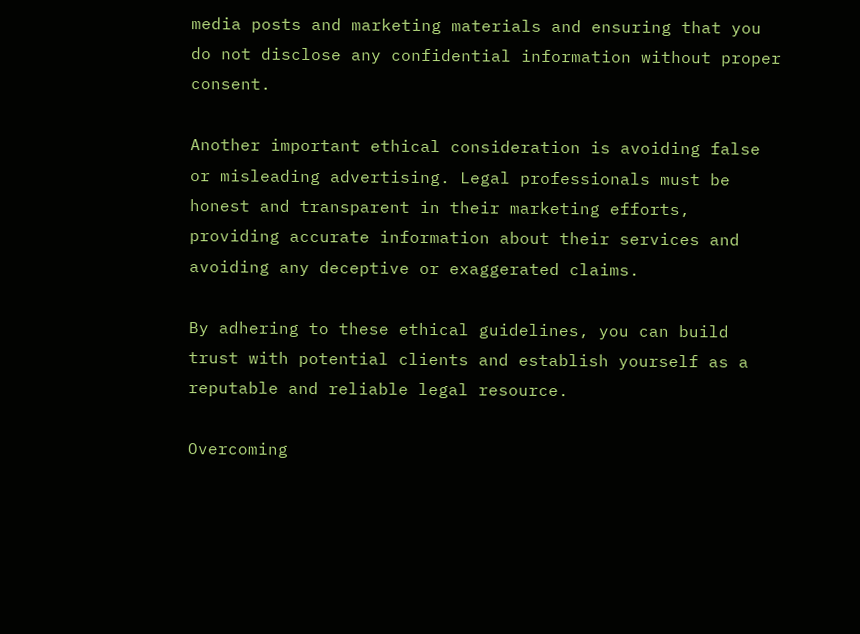media posts and marketing materials and ensuring that you do not disclose any confidential information without proper consent.

Another important ethical consideration is avoiding false or misleading advertising. Legal professionals must be honest and transparent in their marketing efforts, providing accurate information about their services and avoiding any deceptive or exaggerated claims.

By adhering to these ethical guidelines, you can build trust with potential clients and establish yourself as a reputable and reliable legal resource.

Overcoming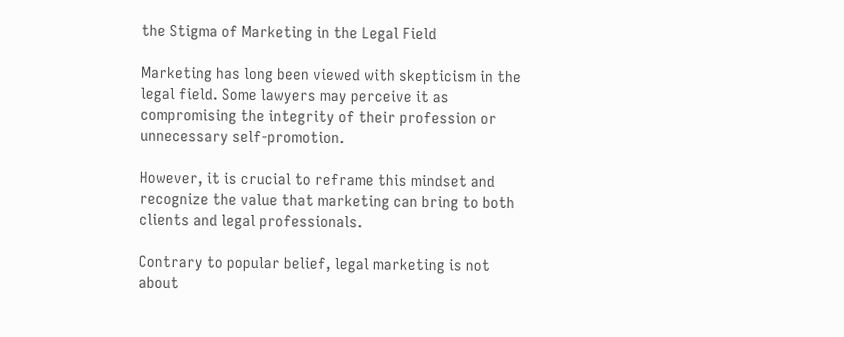the Stigma of Marketing in the Legal Field

Marketing has long been viewed with skepticism in the legal field. Some lawyers may perceive it as compromising the integrity of their profession or unnecessary self-promotion.

However, it is crucial to reframe this mindset and recognize the value that marketing can bring to both clients and legal professionals.

Contrary to popular belief, legal marketing is not about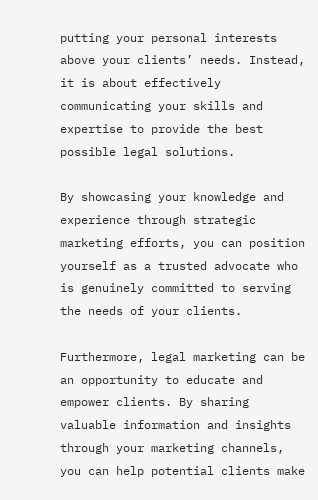putting your personal interests above your clients’ needs. Instead, it is about effectively communicating your skills and expertise to provide the best possible legal solutions.

By showcasing your knowledge and experience through strategic marketing efforts, you can position yourself as a trusted advocate who is genuinely committed to serving the needs of your clients.

Furthermore, legal marketing can be an opportunity to educate and empower clients. By sharing valuable information and insights through your marketing channels, you can help potential clients make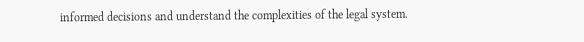informed decisions and understand the complexities of the legal system.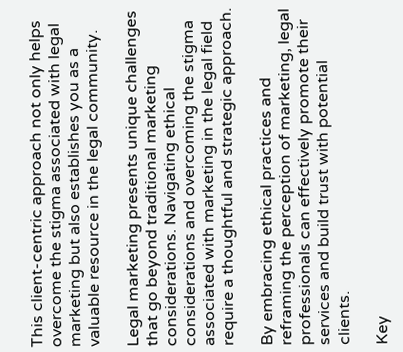This client-centric approach not only helps overcome the stigma associated with legal marketing but also establishes you as a valuable resource in the legal community.

Legal marketing presents unique challenges that go beyond traditional marketing considerations. Navigating ethical considerations and overcoming the stigma associated with marketing in the legal field require a thoughtful and strategic approach.

By embracing ethical practices and reframing the perception of marketing, legal professionals can effectively promote their services and build trust with potential clients.

Key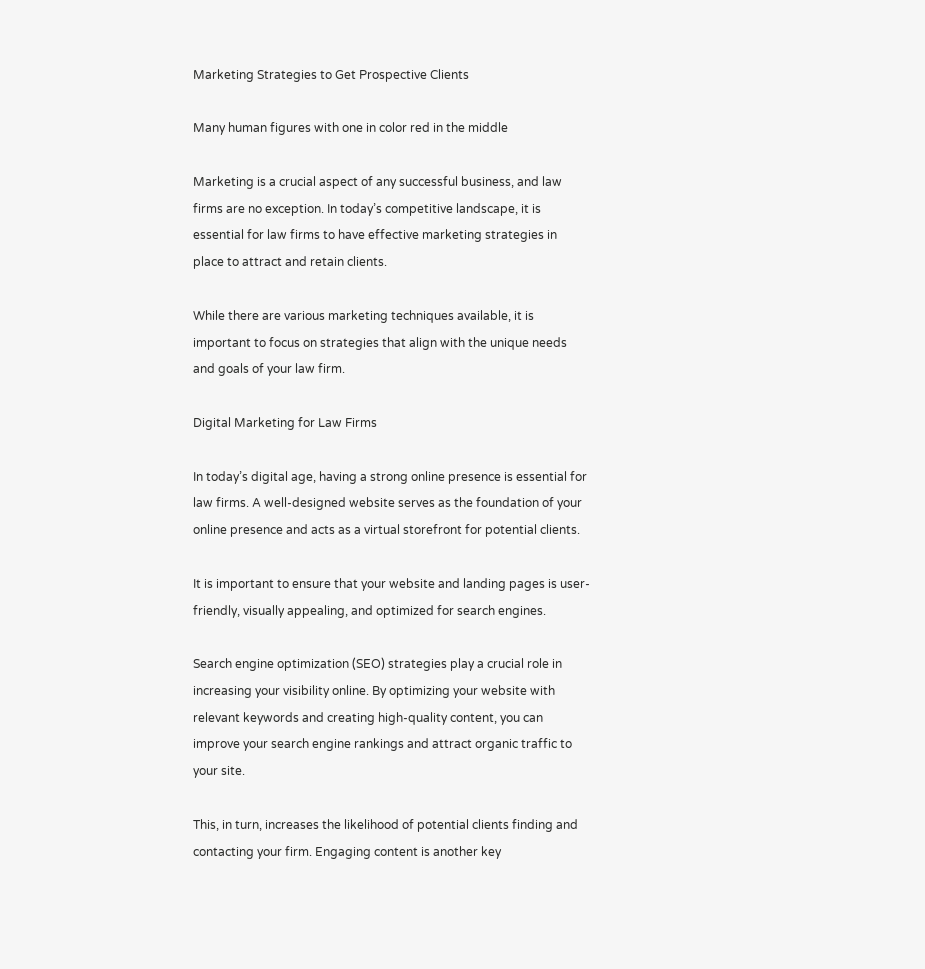Marketing Strategies to Get Prospective Clients

Many human figures with one in color red in the middle

Marketing is a crucial aspect of any successful business, and law firms are no exception. In today’s competitive landscape, it is essential for law firms to have effective marketing strategies in place to attract and retain clients.

While there are various marketing techniques available, it is important to focus on strategies that align with the unique needs and goals of your law firm.

Digital Marketing for Law Firms

In today’s digital age, having a strong online presence is essential for law firms. A well-designed website serves as the foundation of your online presence and acts as a virtual storefront for potential clients.

It is important to ensure that your website and landing pages is user-friendly, visually appealing, and optimized for search engines.

Search engine optimization (SEO) strategies play a crucial role in increasing your visibility online. By optimizing your website with relevant keywords and creating high-quality content, you can improve your search engine rankings and attract organic traffic to your site.

This, in turn, increases the likelihood of potential clients finding and contacting your firm. Engaging content is another key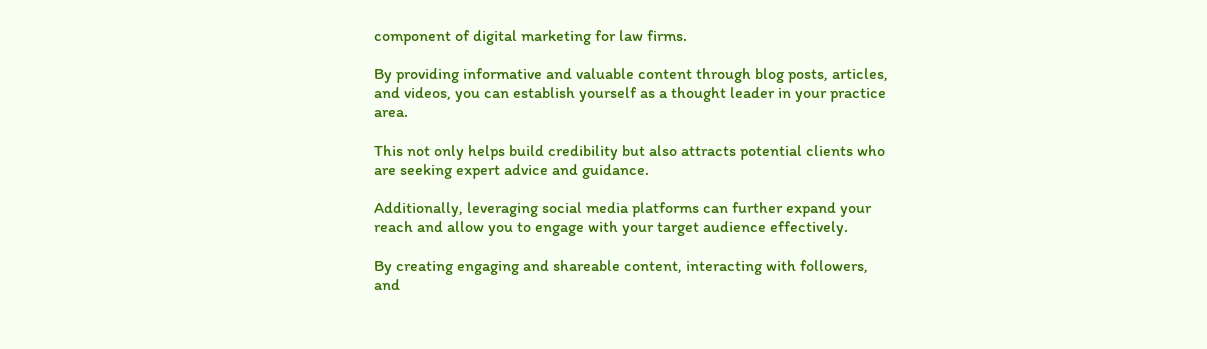component of digital marketing for law firms.

By providing informative and valuable content through blog posts, articles, and videos, you can establish yourself as a thought leader in your practice area.

This not only helps build credibility but also attracts potential clients who are seeking expert advice and guidance.

Additionally, leveraging social media platforms can further expand your reach and allow you to engage with your target audience effectively.

By creating engaging and shareable content, interacting with followers, and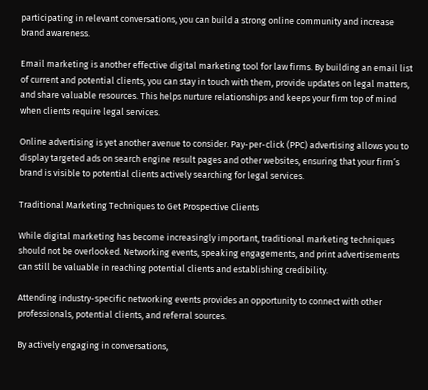participating in relevant conversations, you can build a strong online community and increase brand awareness.

Email marketing is another effective digital marketing tool for law firms. By building an email list of current and potential clients, you can stay in touch with them, provide updates on legal matters, and share valuable resources. This helps nurture relationships and keeps your firm top of mind when clients require legal services.

Online advertising is yet another avenue to consider. Pay-per-click (PPC) advertising allows you to display targeted ads on search engine result pages and other websites, ensuring that your firm’s brand is visible to potential clients actively searching for legal services.

Traditional Marketing Techniques to Get Prospective Clients

While digital marketing has become increasingly important, traditional marketing techniques should not be overlooked. Networking events, speaking engagements, and print advertisements can still be valuable in reaching potential clients and establishing credibility.

Attending industry-specific networking events provides an opportunity to connect with other professionals, potential clients, and referral sources.

By actively engaging in conversations,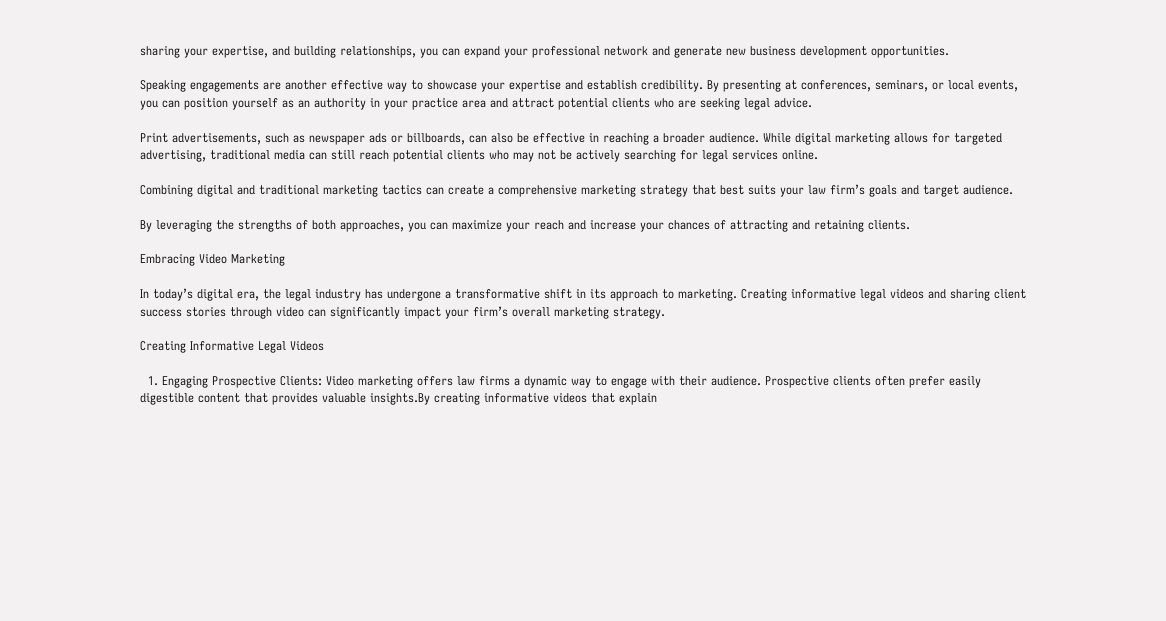sharing your expertise, and building relationships, you can expand your professional network and generate new business development opportunities.

Speaking engagements are another effective way to showcase your expertise and establish credibility. By presenting at conferences, seminars, or local events, you can position yourself as an authority in your practice area and attract potential clients who are seeking legal advice.

Print advertisements, such as newspaper ads or billboards, can also be effective in reaching a broader audience. While digital marketing allows for targeted advertising, traditional media can still reach potential clients who may not be actively searching for legal services online.

Combining digital and traditional marketing tactics can create a comprehensive marketing strategy that best suits your law firm’s goals and target audience.

By leveraging the strengths of both approaches, you can maximize your reach and increase your chances of attracting and retaining clients.

Embracing Video Marketing

In today’s digital era, the legal industry has undergone a transformative shift in its approach to marketing. Creating informative legal videos and sharing client success stories through video can significantly impact your firm’s overall marketing strategy.

Creating Informative Legal Videos

  1. Engaging Prospective Clients: Video marketing offers law firms a dynamic way to engage with their audience. Prospective clients often prefer easily digestible content that provides valuable insights.By creating informative videos that explain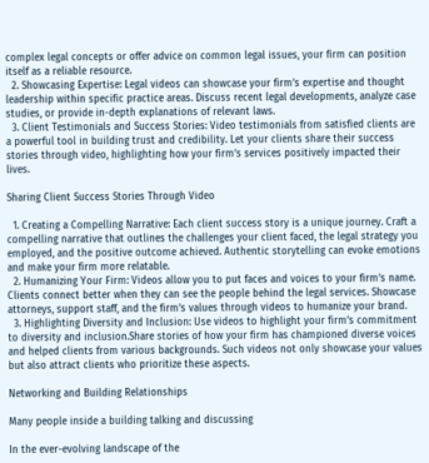complex legal concepts or offer advice on common legal issues, your firm can position itself as a reliable resource.
  2. Showcasing Expertise: Legal videos can showcase your firm’s expertise and thought leadership within specific practice areas. Discuss recent legal developments, analyze case studies, or provide in-depth explanations of relevant laws.
  3. Client Testimonials and Success Stories: Video testimonials from satisfied clients are a powerful tool in building trust and credibility. Let your clients share their success stories through video, highlighting how your firm’s services positively impacted their lives.

Sharing Client Success Stories Through Video

  1. Creating a Compelling Narrative: Each client success story is a unique journey. Craft a compelling narrative that outlines the challenges your client faced, the legal strategy you employed, and the positive outcome achieved. Authentic storytelling can evoke emotions and make your firm more relatable.
  2. Humanizing Your Firm: Videos allow you to put faces and voices to your firm’s name. Clients connect better when they can see the people behind the legal services. Showcase attorneys, support staff, and the firm’s values through videos to humanize your brand.
  3. Highlighting Diversity and Inclusion: Use videos to highlight your firm’s commitment to diversity and inclusion.Share stories of how your firm has championed diverse voices and helped clients from various backgrounds. Such videos not only showcase your values but also attract clients who prioritize these aspects.

Networking and Building Relationships

Many people inside a building talking and discussing

In the ever-evolving landscape of the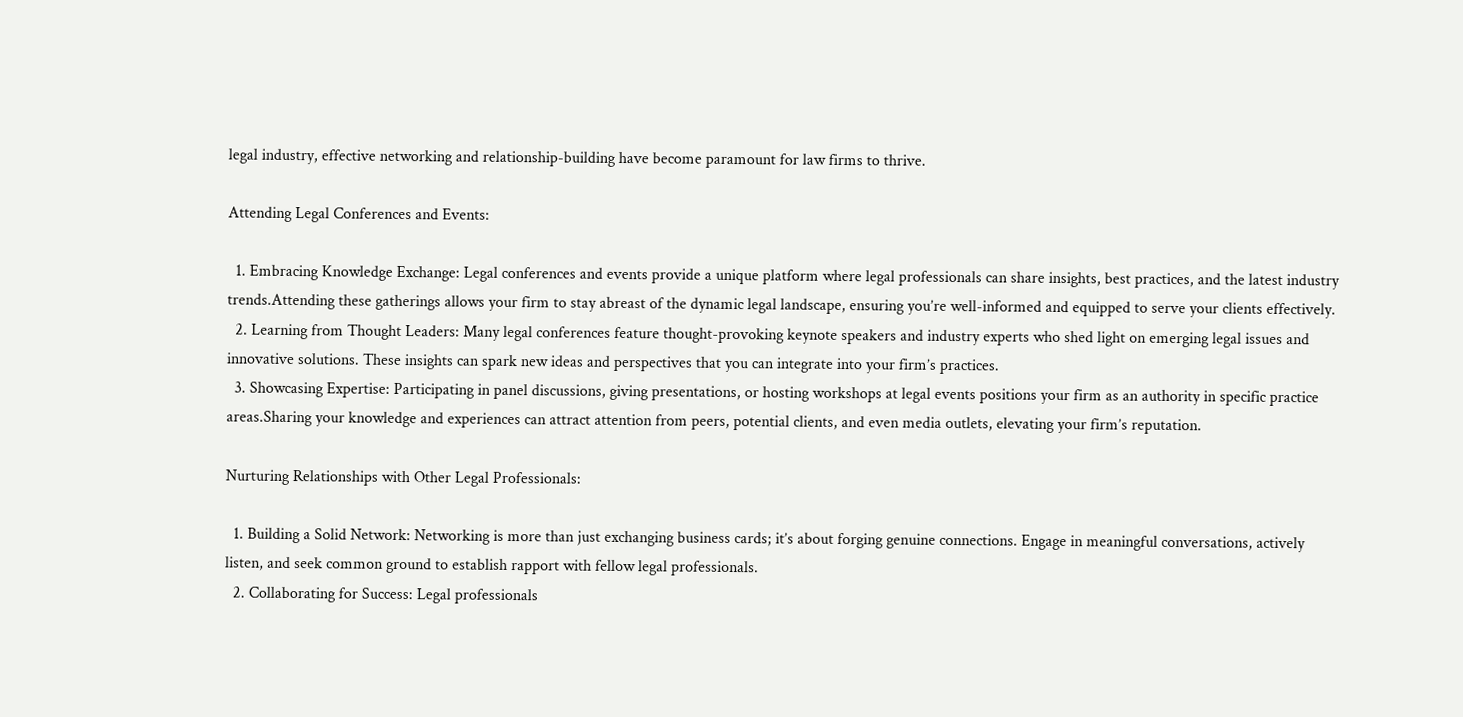legal industry, effective networking and relationship-building have become paramount for law firms to thrive.

Attending Legal Conferences and Events:

  1. Embracing Knowledge Exchange: Legal conferences and events provide a unique platform where legal professionals can share insights, best practices, and the latest industry trends.Attending these gatherings allows your firm to stay abreast of the dynamic legal landscape, ensuring you’re well-informed and equipped to serve your clients effectively.
  2. Learning from Thought Leaders: Many legal conferences feature thought-provoking keynote speakers and industry experts who shed light on emerging legal issues and innovative solutions. These insights can spark new ideas and perspectives that you can integrate into your firm’s practices.
  3. Showcasing Expertise: Participating in panel discussions, giving presentations, or hosting workshops at legal events positions your firm as an authority in specific practice areas.Sharing your knowledge and experiences can attract attention from peers, potential clients, and even media outlets, elevating your firm’s reputation.

Nurturing Relationships with Other Legal Professionals:

  1. Building a Solid Network: Networking is more than just exchanging business cards; it’s about forging genuine connections. Engage in meaningful conversations, actively listen, and seek common ground to establish rapport with fellow legal professionals.
  2. Collaborating for Success: Legal professionals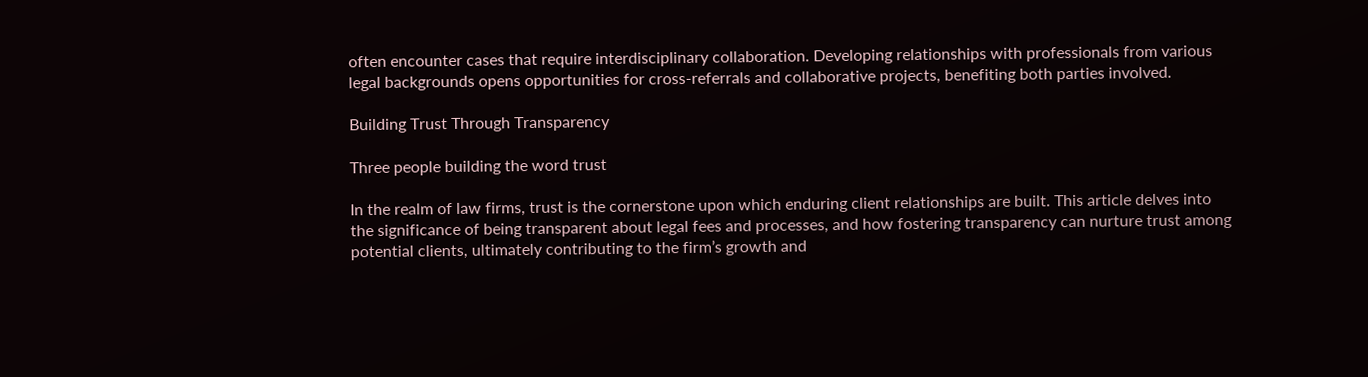often encounter cases that require interdisciplinary collaboration. Developing relationships with professionals from various legal backgrounds opens opportunities for cross-referrals and collaborative projects, benefiting both parties involved.

Building Trust Through Transparency

Three people building the word trust

In the realm of law firms, trust is the cornerstone upon which enduring client relationships are built. This article delves into the significance of being transparent about legal fees and processes, and how fostering transparency can nurture trust among potential clients, ultimately contributing to the firm’s growth and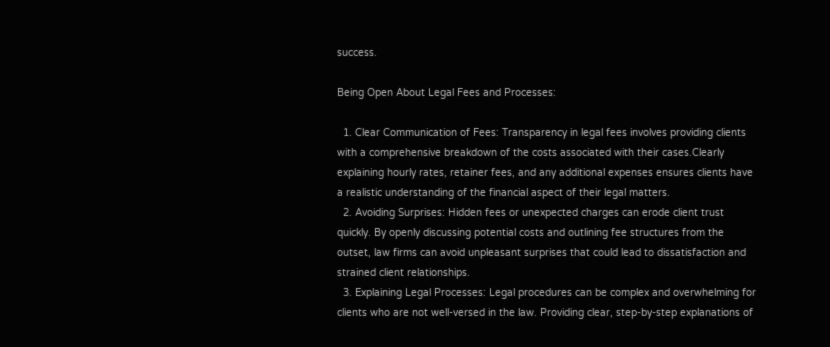success.

Being Open About Legal Fees and Processes:

  1. Clear Communication of Fees: Transparency in legal fees involves providing clients with a comprehensive breakdown of the costs associated with their cases.Clearly explaining hourly rates, retainer fees, and any additional expenses ensures clients have a realistic understanding of the financial aspect of their legal matters.
  2. Avoiding Surprises: Hidden fees or unexpected charges can erode client trust quickly. By openly discussing potential costs and outlining fee structures from the outset, law firms can avoid unpleasant surprises that could lead to dissatisfaction and strained client relationships.
  3. Explaining Legal Processes: Legal procedures can be complex and overwhelming for clients who are not well-versed in the law. Providing clear, step-by-step explanations of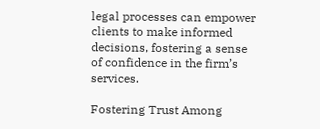legal processes can empower clients to make informed decisions, fostering a sense of confidence in the firm’s services.

Fostering Trust Among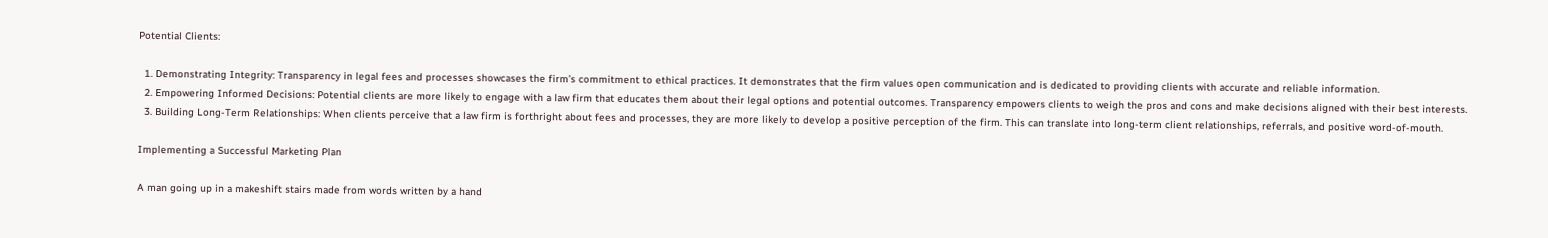Potential Clients:

  1. Demonstrating Integrity: Transparency in legal fees and processes showcases the firm’s commitment to ethical practices. It demonstrates that the firm values open communication and is dedicated to providing clients with accurate and reliable information.
  2. Empowering Informed Decisions: Potential clients are more likely to engage with a law firm that educates them about their legal options and potential outcomes. Transparency empowers clients to weigh the pros and cons and make decisions aligned with their best interests.
  3. Building Long-Term Relationships: When clients perceive that a law firm is forthright about fees and processes, they are more likely to develop a positive perception of the firm. This can translate into long-term client relationships, referrals, and positive word-of-mouth.

Implementing a Successful Marketing Plan

A man going up in a makeshift stairs made from words written by a hand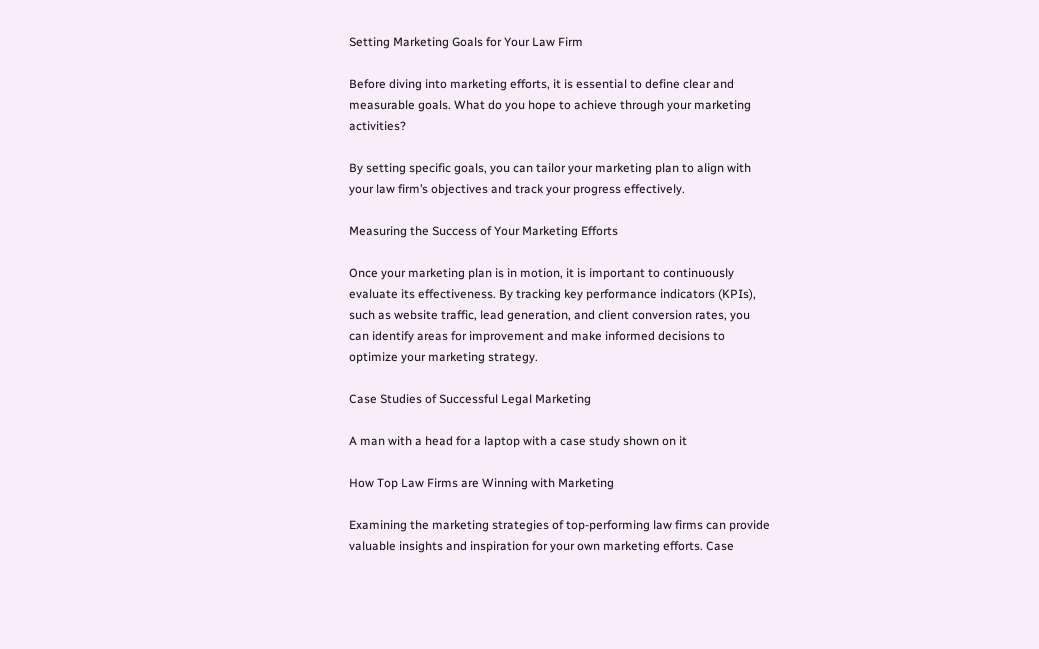Setting Marketing Goals for Your Law Firm

Before diving into marketing efforts, it is essential to define clear and measurable goals. What do you hope to achieve through your marketing activities?

By setting specific goals, you can tailor your marketing plan to align with your law firm’s objectives and track your progress effectively.

Measuring the Success of Your Marketing Efforts

Once your marketing plan is in motion, it is important to continuously evaluate its effectiveness. By tracking key performance indicators (KPIs), such as website traffic, lead generation, and client conversion rates, you can identify areas for improvement and make informed decisions to optimize your marketing strategy.

Case Studies of Successful Legal Marketing

A man with a head for a laptop with a case study shown on it

How Top Law Firms are Winning with Marketing

Examining the marketing strategies of top-performing law firms can provide valuable insights and inspiration for your own marketing efforts. Case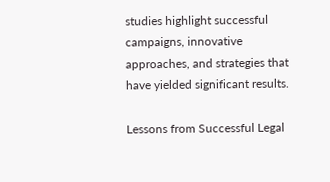studies highlight successful campaigns, innovative approaches, and strategies that have yielded significant results.

Lessons from Successful Legal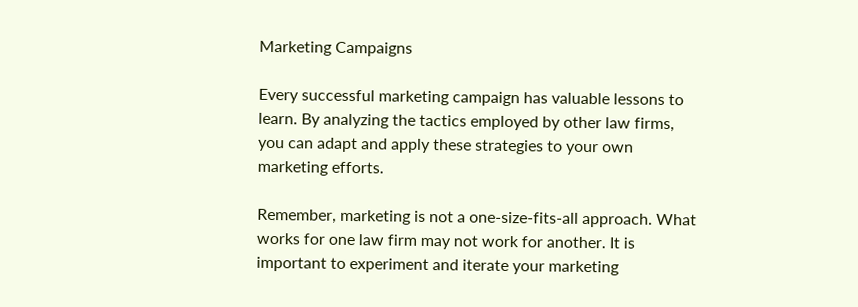Marketing Campaigns

Every successful marketing campaign has valuable lessons to learn. By analyzing the tactics employed by other law firms, you can adapt and apply these strategies to your own marketing efforts.

Remember, marketing is not a one-size-fits-all approach. What works for one law firm may not work for another. It is important to experiment and iterate your marketing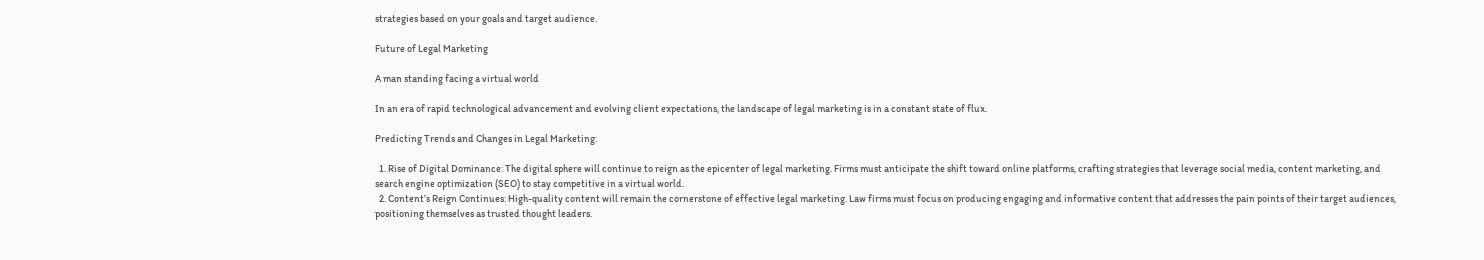strategies based on your goals and target audience.

Future of Legal Marketing

A man standing facing a virtual world

In an era of rapid technological advancement and evolving client expectations, the landscape of legal marketing is in a constant state of flux.

Predicting Trends and Changes in Legal Marketing:

  1. Rise of Digital Dominance: The digital sphere will continue to reign as the epicenter of legal marketing. Firms must anticipate the shift toward online platforms, crafting strategies that leverage social media, content marketing, and search engine optimization (SEO) to stay competitive in a virtual world.
  2. Content’s Reign Continues: High-quality content will remain the cornerstone of effective legal marketing. Law firms must focus on producing engaging and informative content that addresses the pain points of their target audiences, positioning themselves as trusted thought leaders.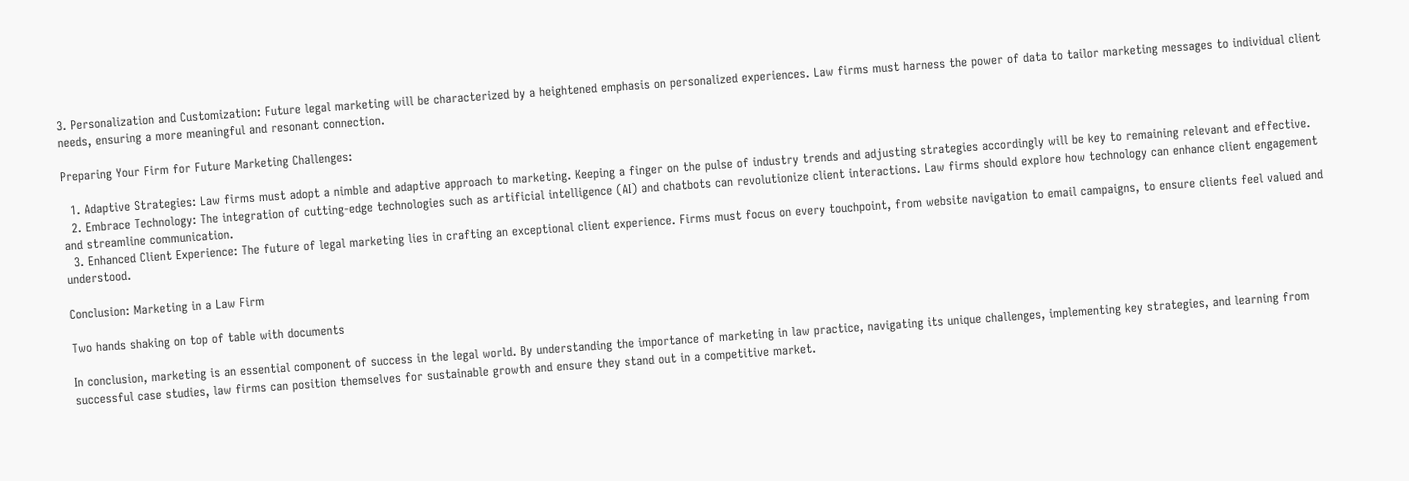3. Personalization and Customization: Future legal marketing will be characterized by a heightened emphasis on personalized experiences. Law firms must harness the power of data to tailor marketing messages to individual client needs, ensuring a more meaningful and resonant connection.

Preparing Your Firm for Future Marketing Challenges:

  1. Adaptive Strategies: Law firms must adopt a nimble and adaptive approach to marketing. Keeping a finger on the pulse of industry trends and adjusting strategies accordingly will be key to remaining relevant and effective.
  2. Embrace Technology: The integration of cutting-edge technologies such as artificial intelligence (AI) and chatbots can revolutionize client interactions. Law firms should explore how technology can enhance client engagement and streamline communication.
  3. Enhanced Client Experience: The future of legal marketing lies in crafting an exceptional client experience. Firms must focus on every touchpoint, from website navigation to email campaigns, to ensure clients feel valued and understood.

Conclusion: Marketing in a Law Firm

Two hands shaking on top of table with documents

In conclusion, marketing is an essential component of success in the legal world. By understanding the importance of marketing in law practice, navigating its unique challenges, implementing key strategies, and learning from successful case studies, law firms can position themselves for sustainable growth and ensure they stand out in a competitive market.